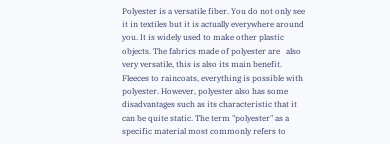Polyester is a versatile fiber. You do not only see it in textiles but it is actually everywhere around you. It is widely used to make other plastic objects. The fabrics made of polyester are   also very versatile, this is also its main benefit. Fleeces to raincoats, everything is possible with polyester. However, polyester also has some disadvantages such as its characteristic that it can be quite static. The term "polyester" as a specific material most commonly refers to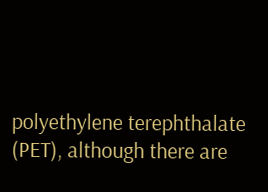polyethylene terephthalate (PET), although there are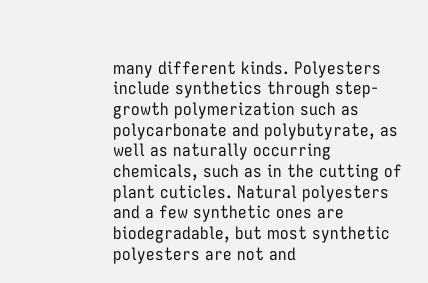many different kinds. Polyesters include synthetics through step-growth polymerization such as polycarbonate and polybutyrate, as well as naturally occurring chemicals, such as in the cutting of plant cuticles. Natural polyesters and a few synthetic ones are biodegradable, but most synthetic polyesters are not and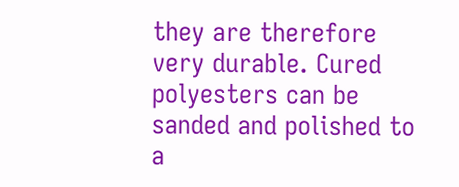they are therefore very durable. Cured polyesters can be sanded and polished to a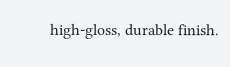high-gloss, durable finish.